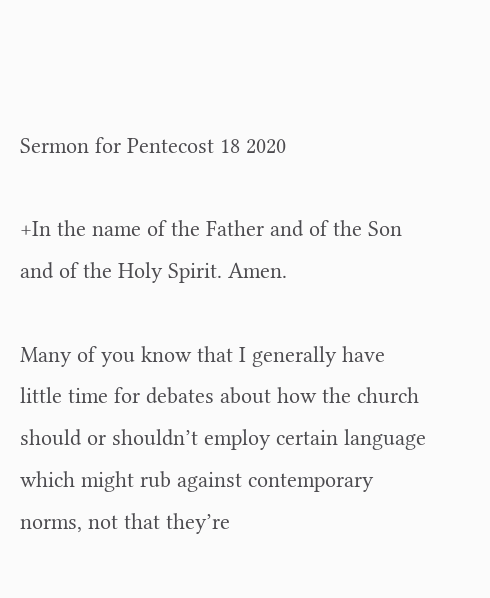Sermon for Pentecost 18 2020

+In the name of the Father and of the Son and of the Holy Spirit. Amen.

Many of you know that I generally have little time for debates about how the church should or shouldn’t employ certain language which might rub against contemporary norms, not that they’re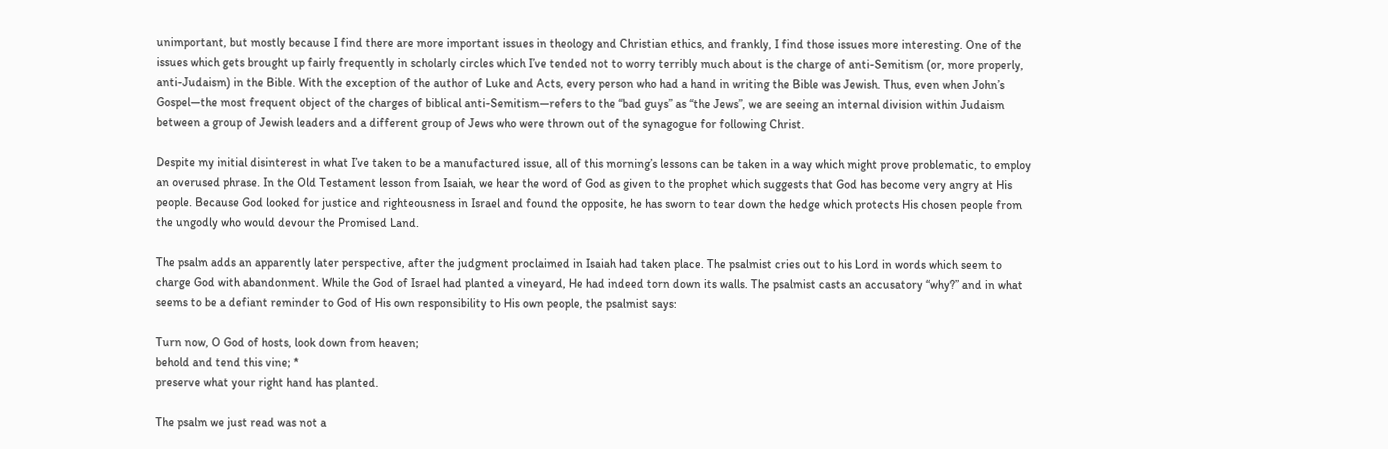unimportant, but mostly because I find there are more important issues in theology and Christian ethics, and frankly, I find those issues more interesting. One of the issues which gets brought up fairly frequently in scholarly circles which I’ve tended not to worry terribly much about is the charge of anti-Semitism (or, more properly, anti-Judaism) in the Bible. With the exception of the author of Luke and Acts, every person who had a hand in writing the Bible was Jewish. Thus, even when John’s Gospel—the most frequent object of the charges of biblical anti-Semitism—refers to the “bad guys” as “the Jews”, we are seeing an internal division within Judaism between a group of Jewish leaders and a different group of Jews who were thrown out of the synagogue for following Christ.

Despite my initial disinterest in what I’ve taken to be a manufactured issue, all of this morning’s lessons can be taken in a way which might prove problematic, to employ an overused phrase. In the Old Testament lesson from Isaiah, we hear the word of God as given to the prophet which suggests that God has become very angry at His people. Because God looked for justice and righteousness in Israel and found the opposite, he has sworn to tear down the hedge which protects His chosen people from the ungodly who would devour the Promised Land.

The psalm adds an apparently later perspective, after the judgment proclaimed in Isaiah had taken place. The psalmist cries out to his Lord in words which seem to charge God with abandonment. While the God of Israel had planted a vineyard, He had indeed torn down its walls. The psalmist casts an accusatory “why?” and in what seems to be a defiant reminder to God of His own responsibility to His own people, the psalmist says:

Turn now, O God of hosts, look down from heaven;
behold and tend this vine; *
preserve what your right hand has planted.

The psalm we just read was not a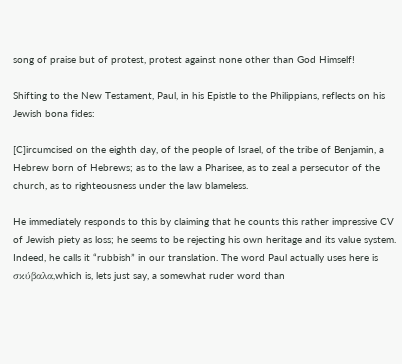song of praise but of protest, protest against none other than God Himself!

Shifting to the New Testament, Paul, in his Epistle to the Philippians, reflects on his Jewish bona fides:

[C]ircumcised on the eighth day, of the people of Israel, of the tribe of Benjamin, a Hebrew born of Hebrews; as to the law a Pharisee, as to zeal a persecutor of the church, as to righteousness under the law blameless.

He immediately responds to this by claiming that he counts this rather impressive CV of Jewish piety as loss; he seems to be rejecting his own heritage and its value system. Indeed, he calls it “rubbish” in our translation. The word Paul actually uses here is σκύβαλα,which is, lets just say, a somewhat ruder word than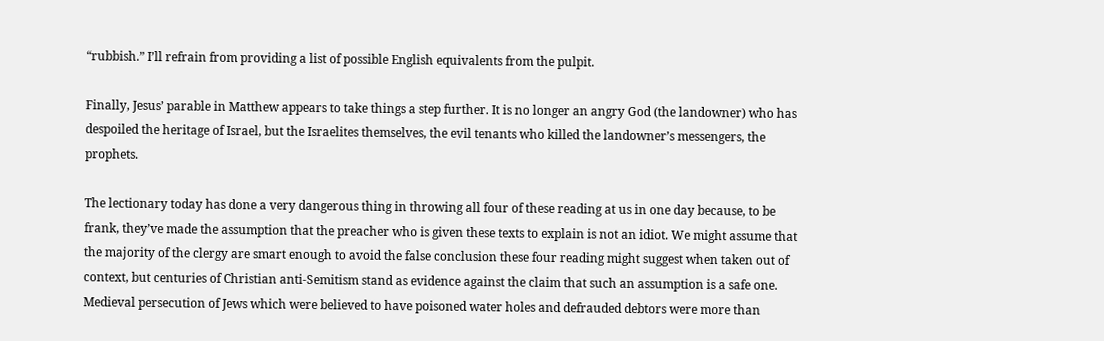“rubbish.” I’ll refrain from providing a list of possible English equivalents from the pulpit.

Finally, Jesus’ parable in Matthew appears to take things a step further. It is no longer an angry God (the landowner) who has despoiled the heritage of Israel, but the Israelites themselves, the evil tenants who killed the landowner’s messengers, the prophets.

The lectionary today has done a very dangerous thing in throwing all four of these reading at us in one day because, to be frank, they’ve made the assumption that the preacher who is given these texts to explain is not an idiot. We might assume that the majority of the clergy are smart enough to avoid the false conclusion these four reading might suggest when taken out of context, but centuries of Christian anti-Semitism stand as evidence against the claim that such an assumption is a safe one. Medieval persecution of Jews which were believed to have poisoned water holes and defrauded debtors were more than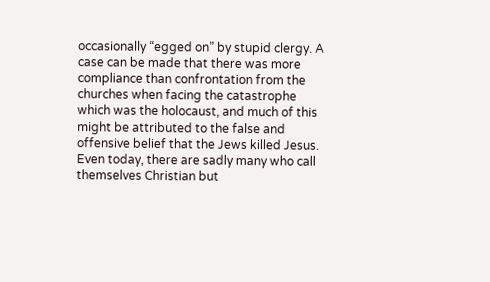occasionally “egged on” by stupid clergy. A case can be made that there was more compliance than confrontation from the churches when facing the catastrophe which was the holocaust, and much of this might be attributed to the false and offensive belief that the Jews killed Jesus. Even today, there are sadly many who call themselves Christian but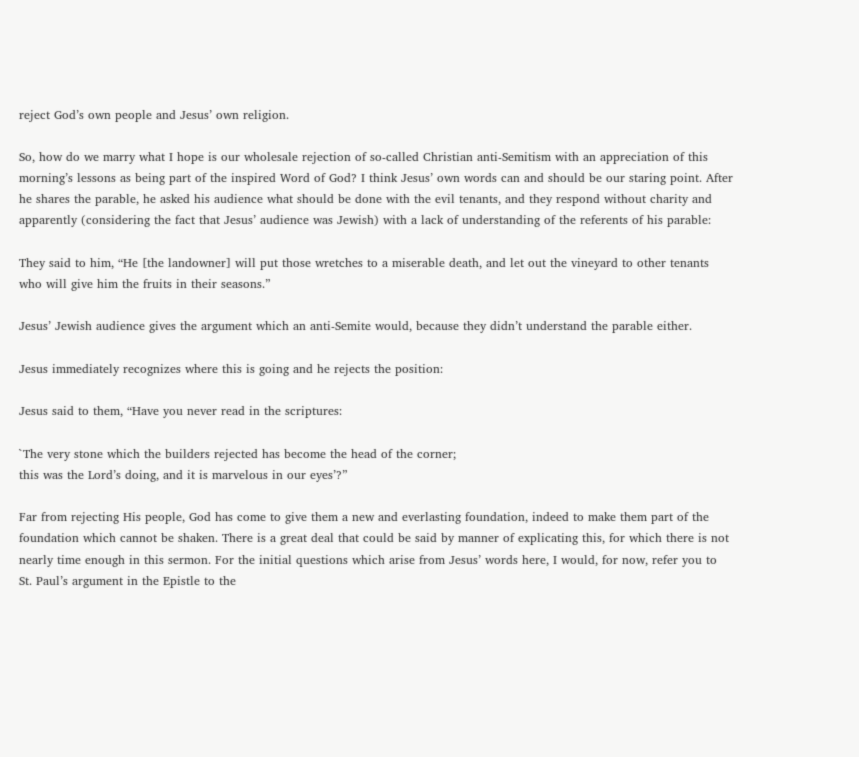reject God’s own people and Jesus’ own religion.

So, how do we marry what I hope is our wholesale rejection of so-called Christian anti-Semitism with an appreciation of this morning’s lessons as being part of the inspired Word of God? I think Jesus’ own words can and should be our staring point. After he shares the parable, he asked his audience what should be done with the evil tenants, and they respond without charity and apparently (considering the fact that Jesus’ audience was Jewish) with a lack of understanding of the referents of his parable:

They said to him, “He [the landowner] will put those wretches to a miserable death, and let out the vineyard to other tenants who will give him the fruits in their seasons.”

Jesus’ Jewish audience gives the argument which an anti-Semite would, because they didn’t understand the parable either.

Jesus immediately recognizes where this is going and he rejects the position:

Jesus said to them, “Have you never read in the scriptures:

`The very stone which the builders rejected has become the head of the corner;
this was the Lord’s doing, and it is marvelous in our eyes’?”

Far from rejecting His people, God has come to give them a new and everlasting foundation, indeed to make them part of the foundation which cannot be shaken. There is a great deal that could be said by manner of explicating this, for which there is not nearly time enough in this sermon. For the initial questions which arise from Jesus’ words here, I would, for now, refer you to St. Paul’s argument in the Epistle to the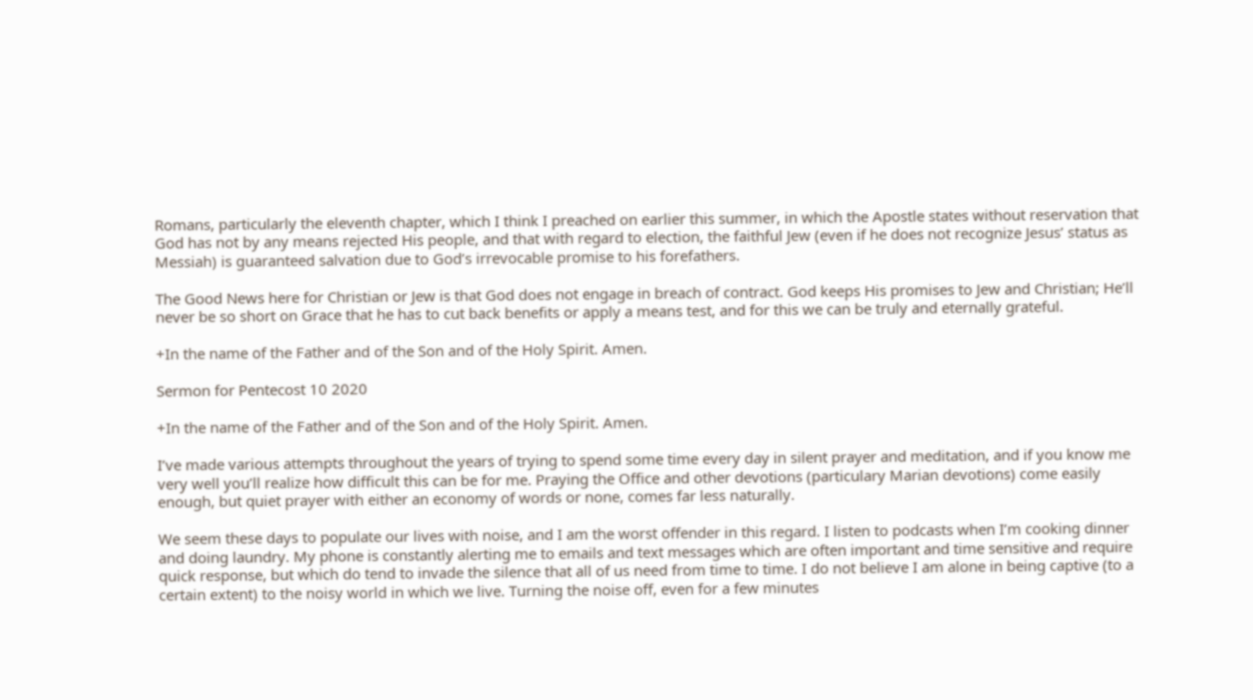Romans, particularly the eleventh chapter, which I think I preached on earlier this summer, in which the Apostle states without reservation that God has not by any means rejected His people, and that with regard to election, the faithful Jew (even if he does not recognize Jesus’ status as Messiah) is guaranteed salvation due to God’s irrevocable promise to his forefathers.

The Good News here for Christian or Jew is that God does not engage in breach of contract. God keeps His promises to Jew and Christian; He’ll never be so short on Grace that he has to cut back benefits or apply a means test, and for this we can be truly and eternally grateful.

+In the name of the Father and of the Son and of the Holy Spirit. Amen.

Sermon for Pentecost 10 2020

+In the name of the Father and of the Son and of the Holy Spirit. Amen.

I’ve made various attempts throughout the years of trying to spend some time every day in silent prayer and meditation, and if you know me very well you’ll realize how difficult this can be for me. Praying the Office and other devotions (particulary Marian devotions) come easily enough, but quiet prayer with either an economy of words or none, comes far less naturally.

We seem these days to populate our lives with noise, and I am the worst offender in this regard. I listen to podcasts when I’m cooking dinner and doing laundry. My phone is constantly alerting me to emails and text messages which are often important and time sensitive and require quick response, but which do tend to invade the silence that all of us need from time to time. I do not believe I am alone in being captive (to a certain extent) to the noisy world in which we live. Turning the noise off, even for a few minutes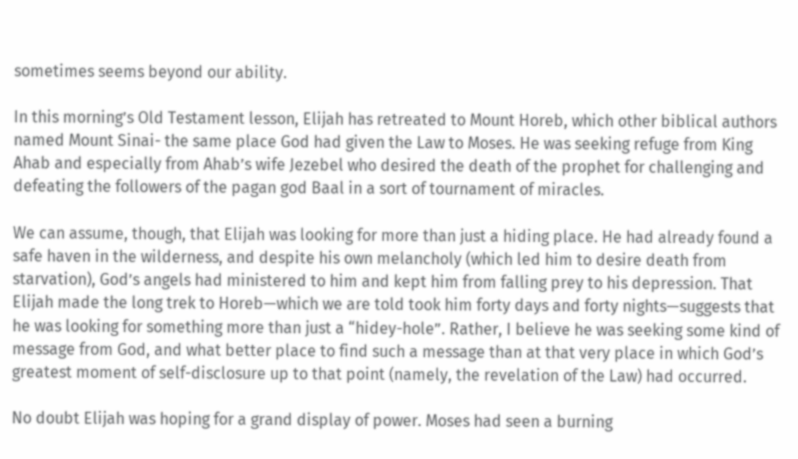sometimes seems beyond our ability.

In this morning’s Old Testament lesson, Elijah has retreated to Mount Horeb, which other biblical authors named Mount Sinai- the same place God had given the Law to Moses. He was seeking refuge from King Ahab and especially from Ahab’s wife Jezebel who desired the death of the prophet for challenging and defeating the followers of the pagan god Baal in a sort of tournament of miracles.

We can assume, though, that Elijah was looking for more than just a hiding place. He had already found a safe haven in the wilderness, and despite his own melancholy (which led him to desire death from starvation), God’s angels had ministered to him and kept him from falling prey to his depression. That Elijah made the long trek to Horeb—which we are told took him forty days and forty nights—suggests that he was looking for something more than just a “hidey-hole”. Rather, I believe he was seeking some kind of message from God, and what better place to find such a message than at that very place in which God’s greatest moment of self-disclosure up to that point (namely, the revelation of the Law) had occurred.

No doubt Elijah was hoping for a grand display of power. Moses had seen a burning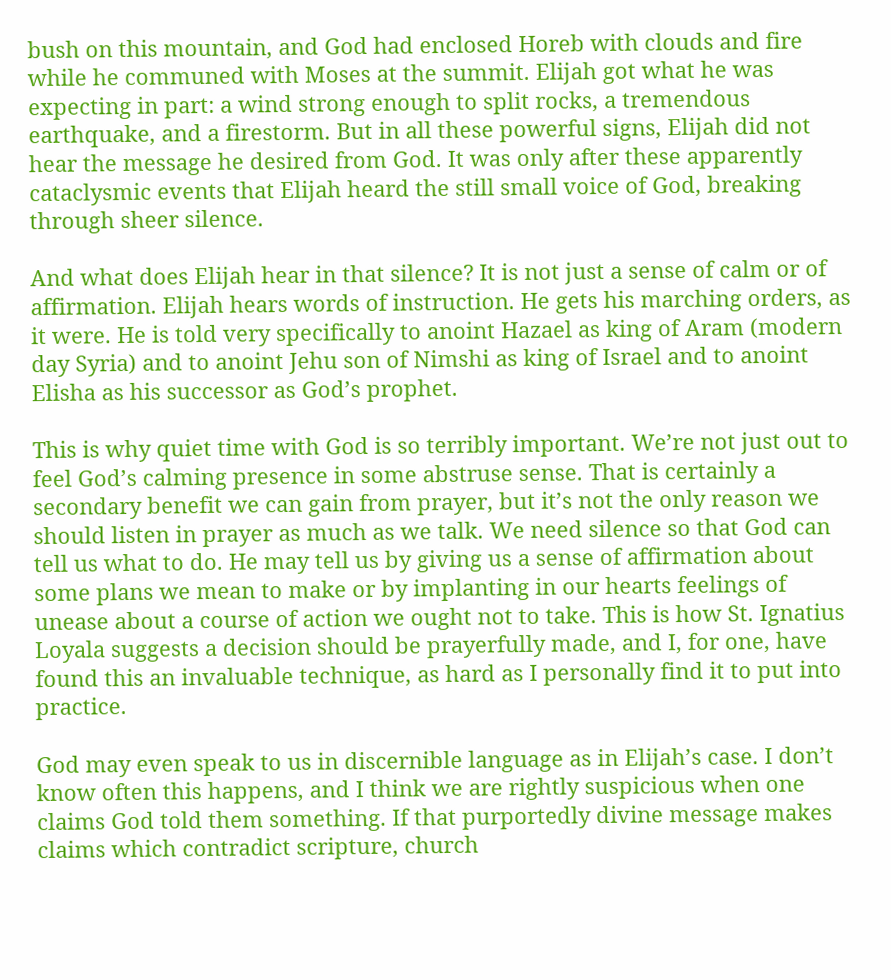bush on this mountain, and God had enclosed Horeb with clouds and fire while he communed with Moses at the summit. Elijah got what he was expecting in part: a wind strong enough to split rocks, a tremendous earthquake, and a firestorm. But in all these powerful signs, Elijah did not hear the message he desired from God. It was only after these apparently cataclysmic events that Elijah heard the still small voice of God, breaking through sheer silence.

And what does Elijah hear in that silence? It is not just a sense of calm or of affirmation. Elijah hears words of instruction. He gets his marching orders, as it were. He is told very specifically to anoint Hazael as king of Aram (modern day Syria) and to anoint Jehu son of Nimshi as king of Israel and to anoint Elisha as his successor as God’s prophet.

This is why quiet time with God is so terribly important. We’re not just out to feel God’s calming presence in some abstruse sense. That is certainly a secondary benefit we can gain from prayer, but it’s not the only reason we should listen in prayer as much as we talk. We need silence so that God can tell us what to do. He may tell us by giving us a sense of affirmation about some plans we mean to make or by implanting in our hearts feelings of unease about a course of action we ought not to take. This is how St. Ignatius Loyala suggests a decision should be prayerfully made, and I, for one, have found this an invaluable technique, as hard as I personally find it to put into practice.

God may even speak to us in discernible language as in Elijah’s case. I don’t know often this happens, and I think we are rightly suspicious when one claims God told them something. If that purportedly divine message makes claims which contradict scripture, church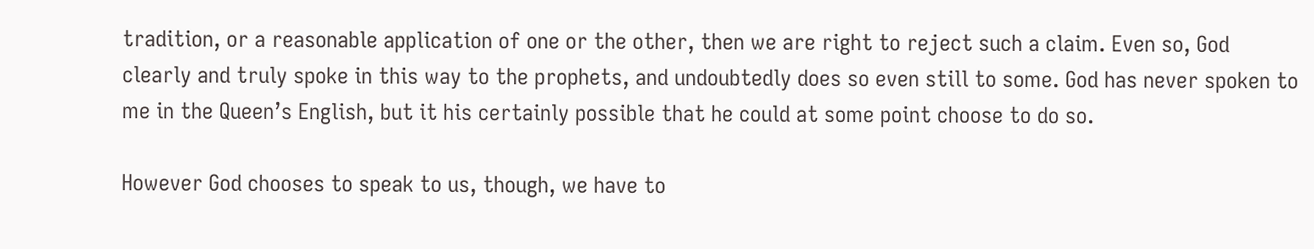tradition, or a reasonable application of one or the other, then we are right to reject such a claim. Even so, God clearly and truly spoke in this way to the prophets, and undoubtedly does so even still to some. God has never spoken to me in the Queen’s English, but it his certainly possible that he could at some point choose to do so.

However God chooses to speak to us, though, we have to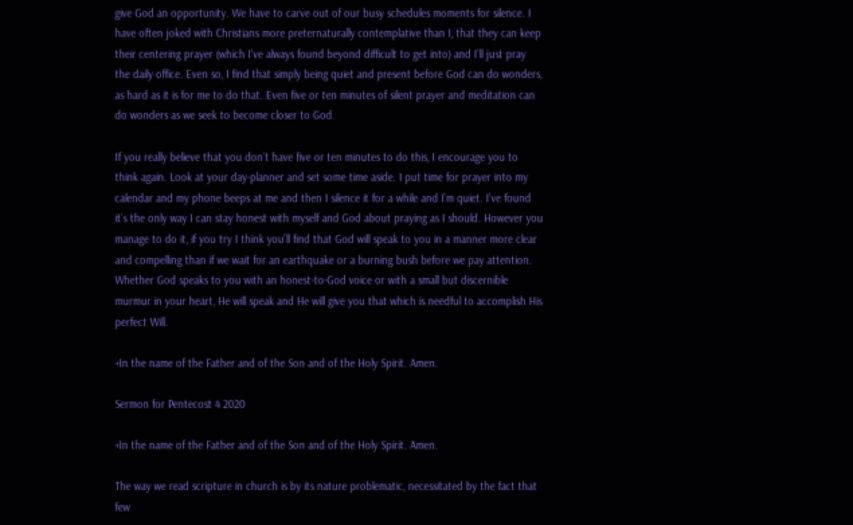give God an opportunity. We have to carve out of our busy schedules moments for silence. I have often joked with Christians more preternaturally contemplative than I, that they can keep their centering prayer (which I’ve always found beyond difficult to get into) and I’ll just pray the daily office. Even so, I find that simply being quiet and present before God can do wonders, as hard as it is for me to do that. Even five or ten minutes of silent prayer and meditation can do wonders as we seek to become closer to God.

If you really believe that you don’t have five or ten minutes to do this, I encourage you to think again. Look at your day-planner and set some time aside. I put time for prayer into my calendar and my phone beeps at me and then I silence it for a while and I’m quiet. I’ve found it’s the only way I can stay honest with myself and God about praying as I should. However you manage to do it, if you try I think you’ll find that God will speak to you in a manner more clear and compelling than if we wait for an earthquake or a burning bush before we pay attention. Whether God speaks to you with an honest-to-God voice or with a small but discernible murmur in your heart, He will speak and He will give you that which is needful to accomplish His perfect Will.

+In the name of the Father and of the Son and of the Holy Spirit. Amen.

Sermon for Pentecost 4 2020

+In the name of the Father and of the Son and of the Holy Spirit. Amen.

The way we read scripture in church is by its nature problematic, necessitated by the fact that few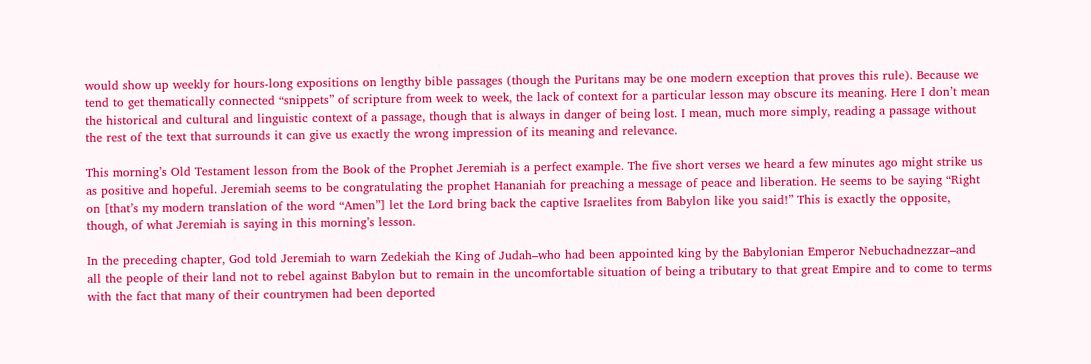would show up weekly for hours-long expositions on lengthy bible passages (though the Puritans may be one modern exception that proves this rule). Because we tend to get thematically connected “snippets” of scripture from week to week, the lack of context for a particular lesson may obscure its meaning. Here I don’t mean the historical and cultural and linguistic context of a passage, though that is always in danger of being lost. I mean, much more simply, reading a passage without the rest of the text that surrounds it can give us exactly the wrong impression of its meaning and relevance.

This morning’s Old Testament lesson from the Book of the Prophet Jeremiah is a perfect example. The five short verses we heard a few minutes ago might strike us as positive and hopeful. Jeremiah seems to be congratulating the prophet Hananiah for preaching a message of peace and liberation. He seems to be saying “Right on [that’s my modern translation of the word “Amen”] let the Lord bring back the captive Israelites from Babylon like you said!” This is exactly the opposite, though, of what Jeremiah is saying in this morning’s lesson.

In the preceding chapter, God told Jeremiah to warn Zedekiah the King of Judah–who had been appointed king by the Babylonian Emperor Nebuchadnezzar–and all the people of their land not to rebel against Babylon but to remain in the uncomfortable situation of being a tributary to that great Empire and to come to terms with the fact that many of their countrymen had been deported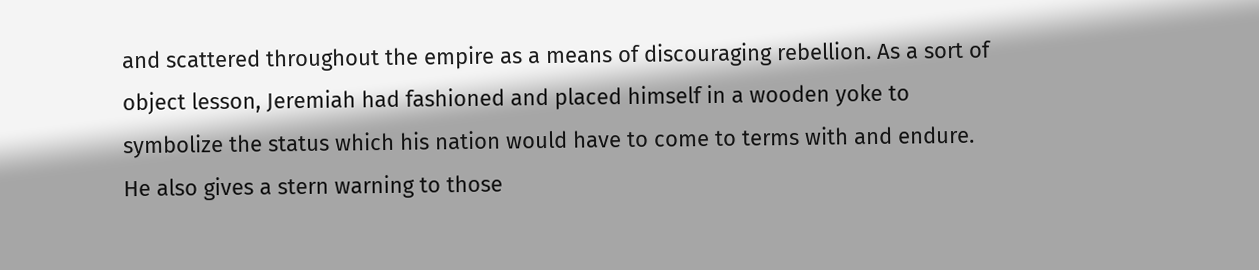and scattered throughout the empire as a means of discouraging rebellion. As a sort of object lesson, Jeremiah had fashioned and placed himself in a wooden yoke to symbolize the status which his nation would have to come to terms with and endure. He also gives a stern warning to those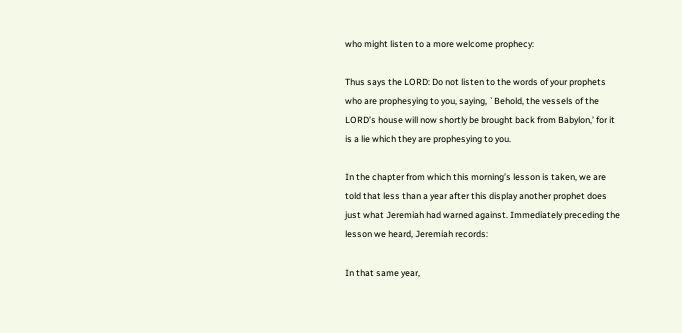who might listen to a more welcome prophecy:

Thus says the LORD: Do not listen to the words of your prophets who are prophesying to you, saying, `Behold, the vessels of the LORD’s house will now shortly be brought back from Babylon,’ for it is a lie which they are prophesying to you.

In the chapter from which this morning’s lesson is taken, we are told that less than a year after this display another prophet does just what Jeremiah had warned against. Immediately preceding the lesson we heard, Jeremiah records:

In that same year,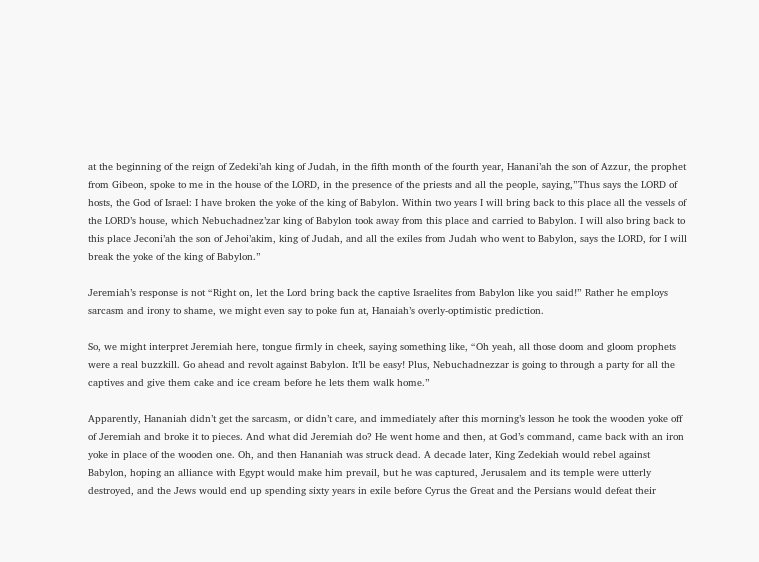at the beginning of the reign of Zedeki’ah king of Judah, in the fifth month of the fourth year, Hanani’ah the son of Azzur, the prophet from Gibeon, spoke to me in the house of the LORD, in the presence of the priests and all the people, saying,”Thus says the LORD of hosts, the God of Israel: I have broken the yoke of the king of Babylon. Within two years I will bring back to this place all the vessels of the LORD’s house, which Nebuchadnez’zar king of Babylon took away from this place and carried to Babylon. I will also bring back to this place Jeconi’ah the son of Jehoi’akim, king of Judah, and all the exiles from Judah who went to Babylon, says the LORD, for I will break the yoke of the king of Babylon.”

Jeremiah’s response is not “Right on, let the Lord bring back the captive Israelites from Babylon like you said!” Rather he employs sarcasm and irony to shame, we might even say to poke fun at, Hanaiah’s overly-optimistic prediction.

So, we might interpret Jeremiah here, tongue firmly in cheek, saying something like, “Oh yeah, all those doom and gloom prophets were a real buzzkill. Go ahead and revolt against Babylon. It’ll be easy! Plus, Nebuchadnezzar is going to through a party for all the captives and give them cake and ice cream before he lets them walk home.”

Apparently, Hananiah didn’t get the sarcasm, or didn’t care, and immediately after this morning’s lesson he took the wooden yoke off of Jeremiah and broke it to pieces. And what did Jeremiah do? He went home and then, at God’s command, came back with an iron yoke in place of the wooden one. Oh, and then Hananiah was struck dead. A decade later, King Zedekiah would rebel against Babylon, hoping an alliance with Egypt would make him prevail, but he was captured, Jerusalem and its temple were utterly destroyed, and the Jews would end up spending sixty years in exile before Cyrus the Great and the Persians would defeat their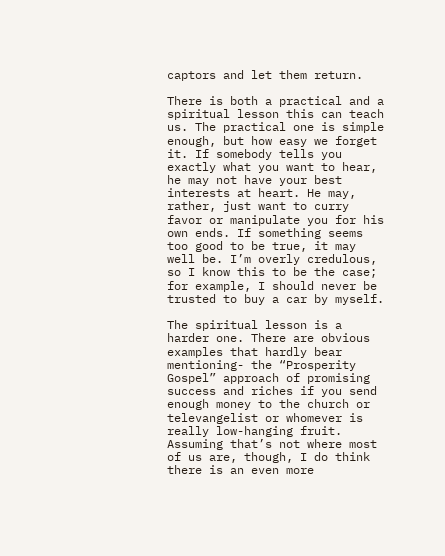captors and let them return.

There is both a practical and a spiritual lesson this can teach us. The practical one is simple enough, but how easy we forget it. If somebody tells you exactly what you want to hear, he may not have your best interests at heart. He may, rather, just want to curry favor or manipulate you for his own ends. If something seems too good to be true, it may well be. I’m overly credulous, so I know this to be the case; for example, I should never be trusted to buy a car by myself.

The spiritual lesson is a harder one. There are obvious examples that hardly bear mentioning- the “Prosperity Gospel” approach of promising success and riches if you send enough money to the church or televangelist or whomever is really low-hanging fruit. Assuming that’s not where most of us are, though, I do think there is an even more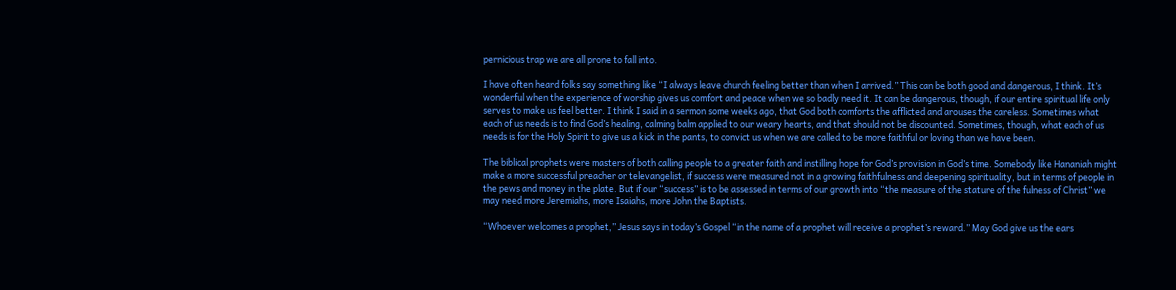pernicious trap we are all prone to fall into.

I have often heard folks say something like “I always leave church feeling better than when I arrived.” This can be both good and dangerous, I think. It’s wonderful when the experience of worship gives us comfort and peace when we so badly need it. It can be dangerous, though, if our entire spiritual life only serves to make us feel better. I think I said in a sermon some weeks ago, that God both comforts the afflicted and arouses the careless. Sometimes what each of us needs is to find God’s healing, calming balm applied to our weary hearts, and that should not be discounted. Sometimes, though, what each of us needs is for the Holy Spirit to give us a kick in the pants, to convict us when we are called to be more faithful or loving than we have been.

The biblical prophets were masters of both calling people to a greater faith and instilling hope for God’s provision in God’s time. Somebody like Hananiah might make a more successful preacher or televangelist, if success were measured not in a growing faithfulness and deepening spirituality, but in terms of people in the pews and money in the plate. But if our “success” is to be assessed in terms of our growth into “the measure of the stature of the fulness of Christ” we may need more Jeremiahs, more Isaiahs, more John the Baptists.

“Whoever welcomes a prophet,” Jesus says in today’s Gospel “in the name of a prophet will receive a prophet’s reward.” May God give us the ears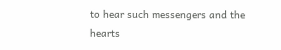to hear such messengers and the hearts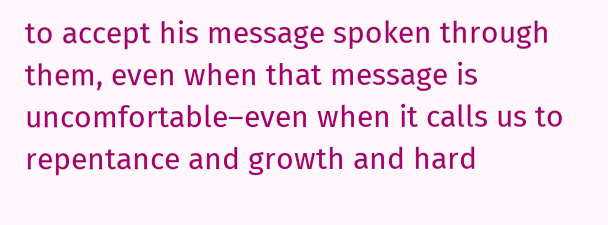to accept his message spoken through them, even when that message is uncomfortable–even when it calls us to repentance and growth and hard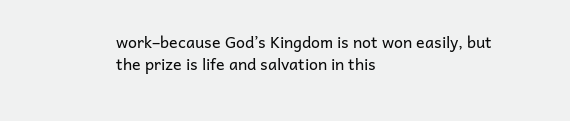work–because God’s Kingdom is not won easily, but the prize is life and salvation in this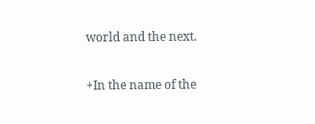world and the next.

+In the name of the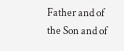Father and of the Son and of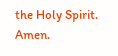the Holy Spirit. Amen.